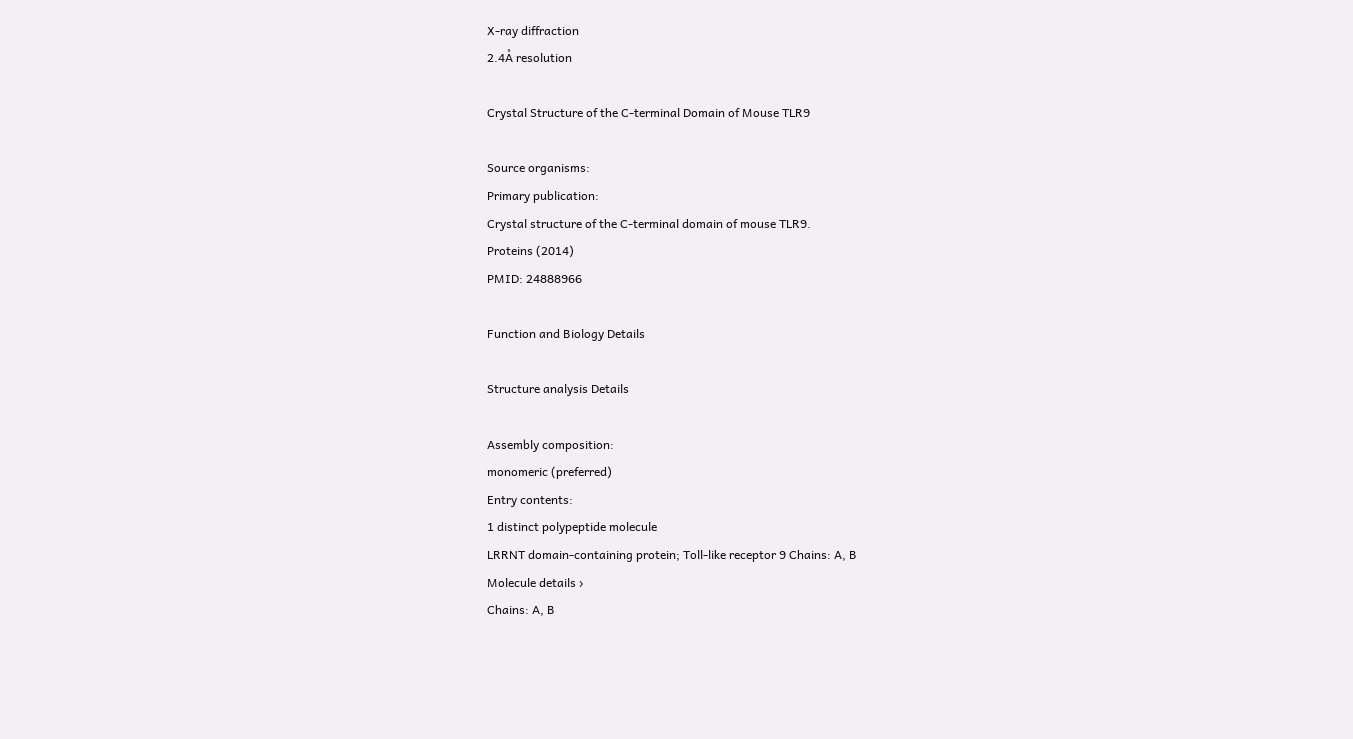X-ray diffraction
2.4Å resolution

Crystal Structure of the C-terminal Domain of Mouse TLR9

Source organisms:
Primary publication:
Crystal structure of the C-terminal domain of mouse TLR9.
Proteins (2014)
PMID: 24888966

Function and Biology Details

Structure analysis Details

Assembly composition:
monomeric (preferred)
Entry contents:
1 distinct polypeptide molecule
LRRNT domain-containing protein; Toll-like receptor 9 Chains: A, B
Molecule details ›
Chains: A, B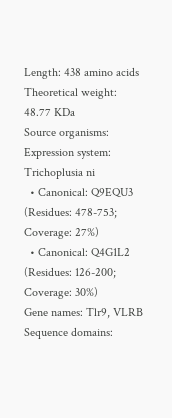Length: 438 amino acids
Theoretical weight: 48.77 KDa
Source organisms: Expression system: Trichoplusia ni
  • Canonical: Q9EQU3 (Residues: 478-753; Coverage: 27%)
  • Canonical: Q4G1L2 (Residues: 126-200; Coverage: 30%)
Gene names: Tlr9, VLRB
Sequence domains: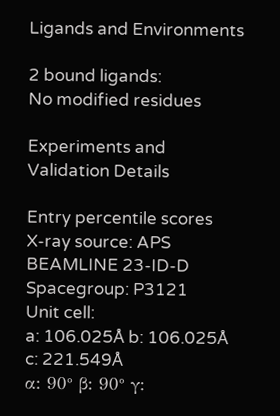Ligands and Environments

2 bound ligands:
No modified residues

Experiments and Validation Details

Entry percentile scores
X-ray source: APS BEAMLINE 23-ID-D
Spacegroup: P3121
Unit cell:
a: 106.025Å b: 106.025Å c: 221.549Å
α: 90° β: 90° γ: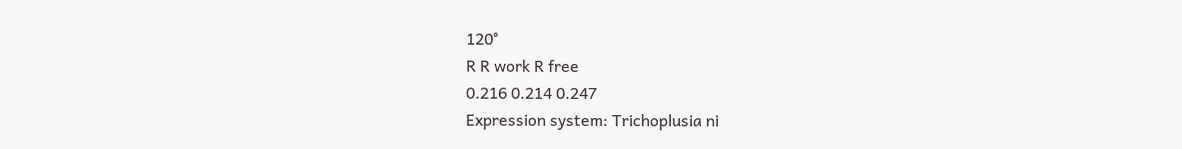120°
R R work R free
0.216 0.214 0.247
Expression system: Trichoplusia ni